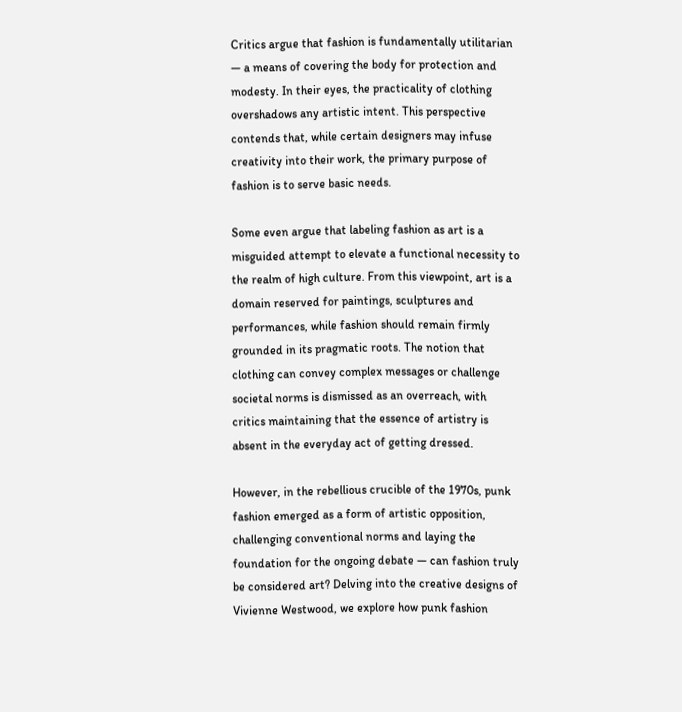Critics argue that fashion is fundamentally utilitarian — a means of covering the body for protection and modesty. In their eyes, the practicality of clothing overshadows any artistic intent. This perspective contends that, while certain designers may infuse creativity into their work, the primary purpose of fashion is to serve basic needs.

Some even argue that labeling fashion as art is a misguided attempt to elevate a functional necessity to the realm of high culture. From this viewpoint, art is a domain reserved for paintings, sculptures and performances, while fashion should remain firmly grounded in its pragmatic roots. The notion that clothing can convey complex messages or challenge societal norms is dismissed as an overreach, with critics maintaining that the essence of artistry is absent in the everyday act of getting dressed.

However, in the rebellious crucible of the 1970s, punk fashion emerged as a form of artistic opposition, challenging conventional norms and laying the foundation for the ongoing debate — can fashion truly be considered art? Delving into the creative designs of Vivienne Westwood, we explore how punk fashion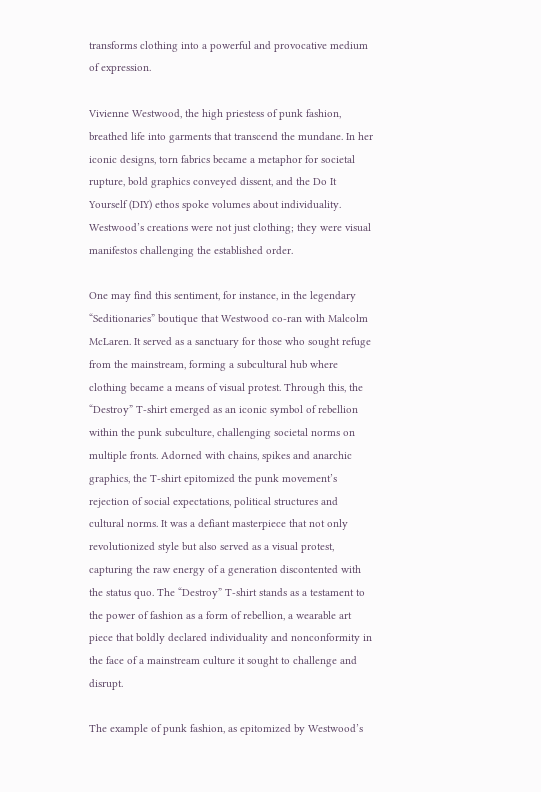transforms clothing into a powerful and provocative medium of expression.

Vivienne Westwood, the high priestess of punk fashion, breathed life into garments that transcend the mundane. In her iconic designs, torn fabrics became a metaphor for societal rupture, bold graphics conveyed dissent, and the Do It Yourself (DIY) ethos spoke volumes about individuality. Westwood’s creations were not just clothing; they were visual manifestos challenging the established order.

One may find this sentiment, for instance, in the legendary “Seditionaries” boutique that Westwood co-ran with Malcolm McLaren. It served as a sanctuary for those who sought refuge from the mainstream, forming a subcultural hub where clothing became a means of visual protest. Through this, the “Destroy” T-shirt emerged as an iconic symbol of rebellion within the punk subculture, challenging societal norms on multiple fronts. Adorned with chains, spikes and anarchic graphics, the T-shirt epitomized the punk movement’s rejection of social expectations, political structures and cultural norms. It was a defiant masterpiece that not only revolutionized style but also served as a visual protest, capturing the raw energy of a generation discontented with the status quo. The “Destroy” T-shirt stands as a testament to the power of fashion as a form of rebellion, a wearable art piece that boldly declared individuality and nonconformity in the face of a mainstream culture it sought to challenge and disrupt.

The example of punk fashion, as epitomized by Westwood’s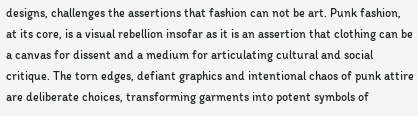designs, challenges the assertions that fashion can not be art. Punk fashion, at its core, is a visual rebellion insofar as it is an assertion that clothing can be a canvas for dissent and a medium for articulating cultural and social critique. The torn edges, defiant graphics and intentional chaos of punk attire are deliberate choices, transforming garments into potent symbols of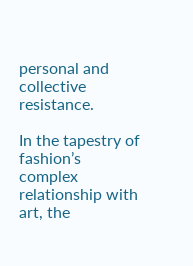personal and collective resistance.

In the tapestry of fashion’s complex relationship with art, the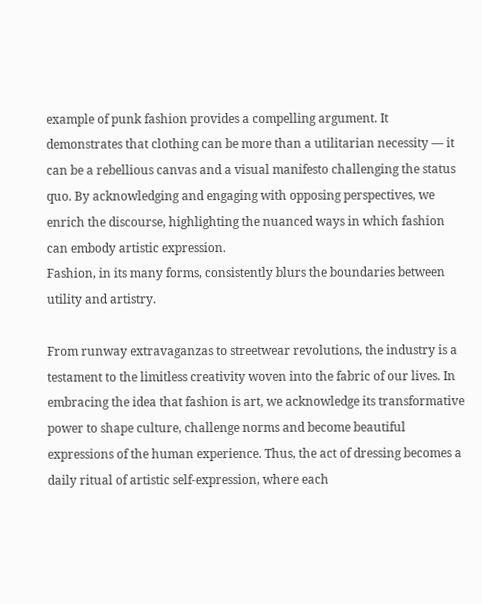example of punk fashion provides a compelling argument. It demonstrates that clothing can be more than a utilitarian necessity — it can be a rebellious canvas and a visual manifesto challenging the status quo. By acknowledging and engaging with opposing perspectives, we enrich the discourse, highlighting the nuanced ways in which fashion can embody artistic expression.
Fashion, in its many forms, consistently blurs the boundaries between utility and artistry.

From runway extravaganzas to streetwear revolutions, the industry is a testament to the limitless creativity woven into the fabric of our lives. In embracing the idea that fashion is art, we acknowledge its transformative power to shape culture, challenge norms and become beautiful expressions of the human experience. Thus, the act of dressing becomes a daily ritual of artistic self-expression, where each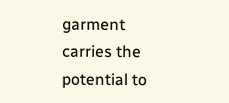garment carries the potential to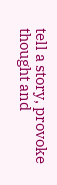tell a story, provoke thought and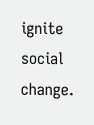ignite social change.